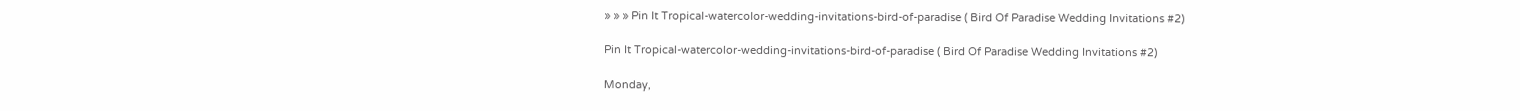» » » Pin It Tropical-watercolor-wedding-invitations-bird-of-paradise ( Bird Of Paradise Wedding Invitations #2)

Pin It Tropical-watercolor-wedding-invitations-bird-of-paradise ( Bird Of Paradise Wedding Invitations #2)

Monday,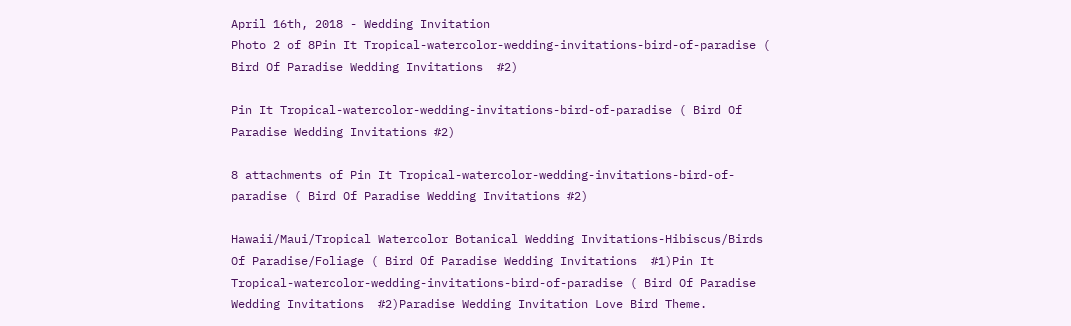April 16th, 2018 - Wedding Invitation
Photo 2 of 8Pin It Tropical-watercolor-wedding-invitations-bird-of-paradise ( Bird Of Paradise Wedding Invitations  #2)

Pin It Tropical-watercolor-wedding-invitations-bird-of-paradise ( Bird Of Paradise Wedding Invitations #2)

8 attachments of Pin It Tropical-watercolor-wedding-invitations-bird-of-paradise ( Bird Of Paradise Wedding Invitations #2)

Hawaii/Maui/Tropical Watercolor Botanical Wedding Invitations-Hibiscus/Birds  Of Paradise/Foliage ( Bird Of Paradise Wedding Invitations  #1)Pin It Tropical-watercolor-wedding-invitations-bird-of-paradise ( Bird Of Paradise Wedding Invitations  #2)Paradise Wedding Invitation Love Bird Theme.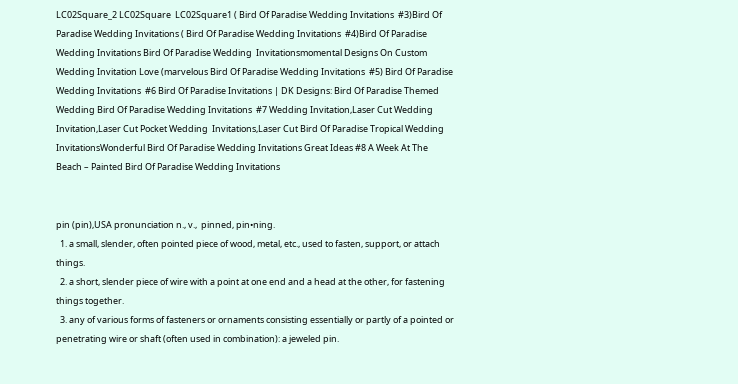LC02Square_2 LC02Square  LC02Square1 ( Bird Of Paradise Wedding Invitations  #3)Bird Of Paradise Wedding Invitations ( Bird Of Paradise Wedding Invitations  #4)Bird Of Paradise Wedding Invitations Bird Of Paradise Wedding  Invitationsmomental Designs On Custom Wedding Invitation Love (marvelous Bird Of Paradise Wedding Invitations  #5) Bird Of Paradise Wedding Invitations  #6 Bird Of Paradise Invitations | DK Designs: Bird Of Paradise Themed Wedding Bird Of Paradise Wedding Invitations  #7 Wedding Invitation,Laser Cut Wedding Invitation,Laser Cut Pocket Wedding  Invitations,Laser Cut Bird Of Paradise Tropical Wedding InvitationsWonderful Bird Of Paradise Wedding Invitations Great Ideas #8 A Week At The Beach – Painted Bird Of Paradise Wedding Invitations


pin (pin),USA pronunciation n., v.,  pinned, pin•ning.
  1. a small, slender, often pointed piece of wood, metal, etc., used to fasten, support, or attach things.
  2. a short, slender piece of wire with a point at one end and a head at the other, for fastening things together.
  3. any of various forms of fasteners or ornaments consisting essentially or partly of a pointed or penetrating wire or shaft (often used in combination): a jeweled pin.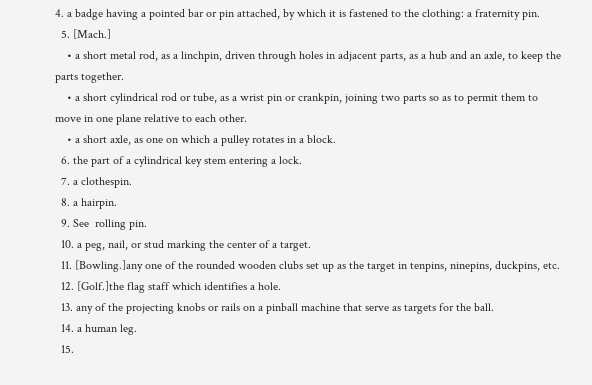4. a badge having a pointed bar or pin attached, by which it is fastened to the clothing: a fraternity pin.
  5. [Mach.]
    • a short metal rod, as a linchpin, driven through holes in adjacent parts, as a hub and an axle, to keep the parts together.
    • a short cylindrical rod or tube, as a wrist pin or crankpin, joining two parts so as to permit them to move in one plane relative to each other.
    • a short axle, as one on which a pulley rotates in a block.
  6. the part of a cylindrical key stem entering a lock.
  7. a clothespin.
  8. a hairpin.
  9. See  rolling pin.
  10. a peg, nail, or stud marking the center of a target.
  11. [Bowling.]any one of the rounded wooden clubs set up as the target in tenpins, ninepins, duckpins, etc.
  12. [Golf.]the flag staff which identifies a hole.
  13. any of the projecting knobs or rails on a pinball machine that serve as targets for the ball.
  14. a human leg.
  15.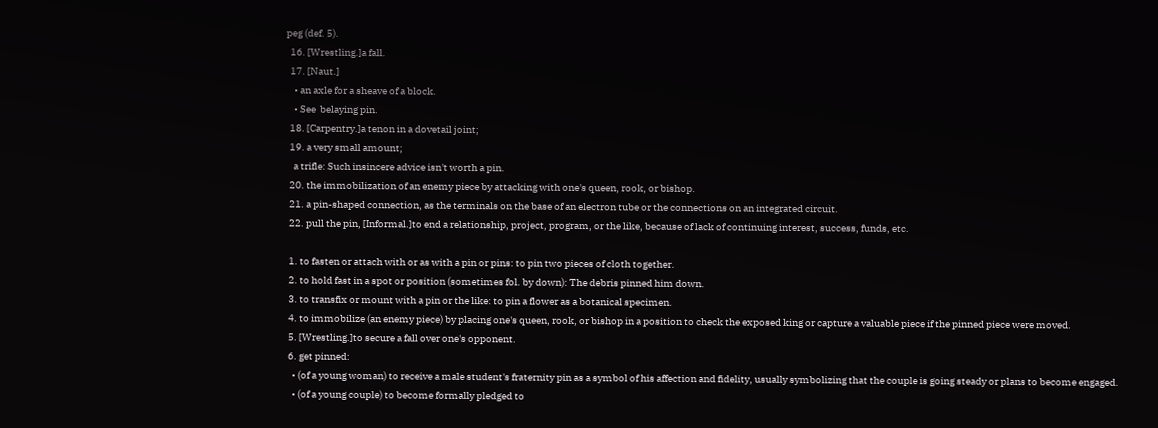peg (def. 5).
  16. [Wrestling.]a fall.
  17. [Naut.]
    • an axle for a sheave of a block.
    • See  belaying pin.
  18. [Carpentry.]a tenon in a dovetail joint;
  19. a very small amount;
    a trifle: Such insincere advice isn't worth a pin.
  20. the immobilization of an enemy piece by attacking with one's queen, rook, or bishop.
  21. a pin-shaped connection, as the terminals on the base of an electron tube or the connections on an integrated circuit.
  22. pull the pin, [Informal.]to end a relationship, project, program, or the like, because of lack of continuing interest, success, funds, etc.

  1. to fasten or attach with or as with a pin or pins: to pin two pieces of cloth together.
  2. to hold fast in a spot or position (sometimes fol. by down): The debris pinned him down.
  3. to transfix or mount with a pin or the like: to pin a flower as a botanical specimen.
  4. to immobilize (an enemy piece) by placing one's queen, rook, or bishop in a position to check the exposed king or capture a valuable piece if the pinned piece were moved.
  5. [Wrestling.]to secure a fall over one's opponent.
  6. get pinned:
    • (of a young woman) to receive a male student's fraternity pin as a symbol of his affection and fidelity, usually symbolizing that the couple is going steady or plans to become engaged.
    • (of a young couple) to become formally pledged to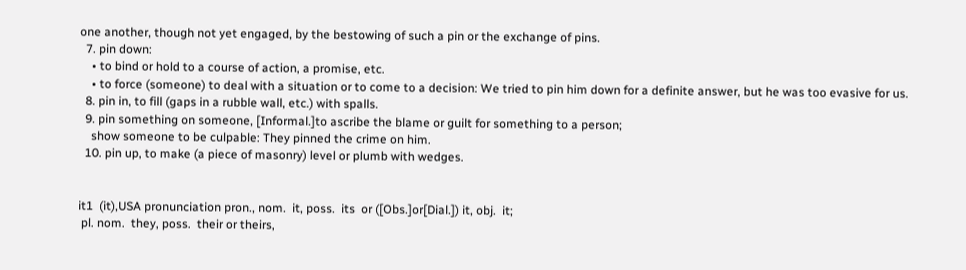one another, though not yet engaged, by the bestowing of such a pin or the exchange of pins.
  7. pin down:
    • to bind or hold to a course of action, a promise, etc.
    • to force (someone) to deal with a situation or to come to a decision: We tried to pin him down for a definite answer, but he was too evasive for us.
  8. pin in, to fill (gaps in a rubble wall, etc.) with spalls.
  9. pin something on someone, [Informal.]to ascribe the blame or guilt for something to a person;
    show someone to be culpable: They pinned the crime on him.
  10. pin up, to make (a piece of masonry) level or plumb with wedges.


it1  (it),USA pronunciation pron., nom.  it, poss.  its  or ([Obs.]or[Dial.]) it, obj.  it;
 pl. nom.  they, poss.  their or theirs,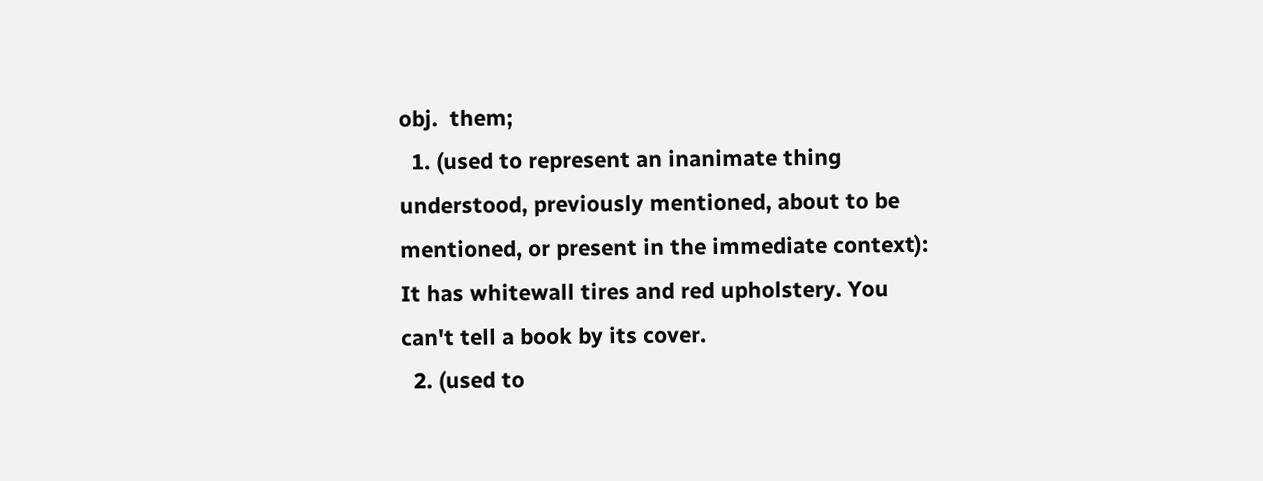obj.  them;
  1. (used to represent an inanimate thing understood, previously mentioned, about to be mentioned, or present in the immediate context): It has whitewall tires and red upholstery. You can't tell a book by its cover.
  2. (used to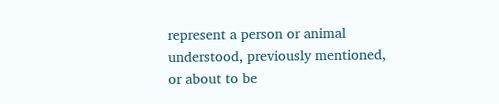represent a person or animal understood, previously mentioned, or about to be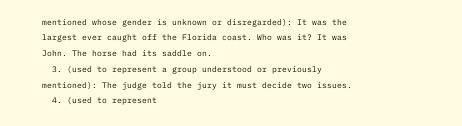mentioned whose gender is unknown or disregarded): It was the largest ever caught off the Florida coast. Who was it? It was John. The horse had its saddle on.
  3. (used to represent a group understood or previously mentioned): The judge told the jury it must decide two issues.
  4. (used to represent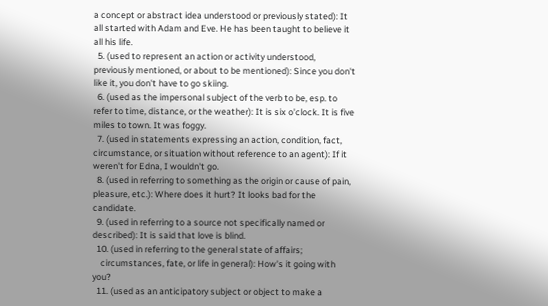a concept or abstract idea understood or previously stated): It all started with Adam and Eve. He has been taught to believe it all his life.
  5. (used to represent an action or activity understood, previously mentioned, or about to be mentioned): Since you don't like it, you don't have to go skiing.
  6. (used as the impersonal subject of the verb to be, esp. to refer to time, distance, or the weather): It is six o'clock. It is five miles to town. It was foggy.
  7. (used in statements expressing an action, condition, fact, circumstance, or situation without reference to an agent): If it weren't for Edna, I wouldn't go.
  8. (used in referring to something as the origin or cause of pain, pleasure, etc.): Where does it hurt? It looks bad for the candidate.
  9. (used in referring to a source not specifically named or described): It is said that love is blind.
  10. (used in referring to the general state of affairs;
    circumstances, fate, or life in general): How's it going with you?
  11. (used as an anticipatory subject or object to make a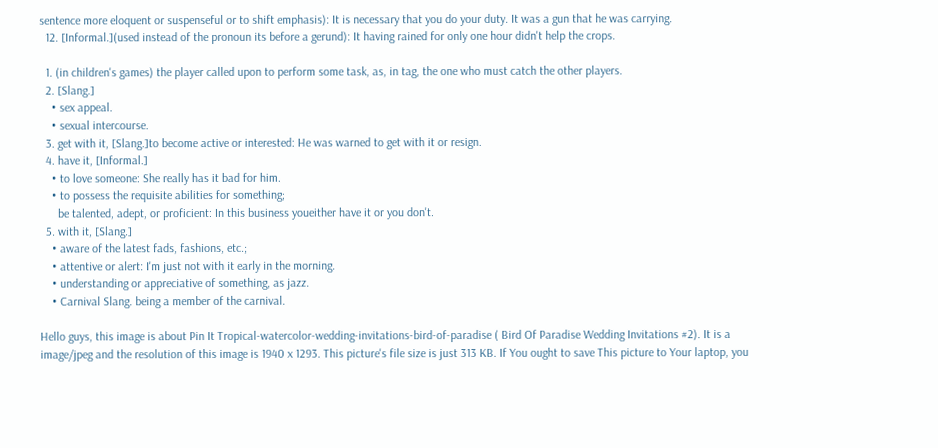sentence more eloquent or suspenseful or to shift emphasis): It is necessary that you do your duty. It was a gun that he was carrying.
  12. [Informal.](used instead of the pronoun its before a gerund): It having rained for only one hour didn't help the crops.

  1. (in children's games) the player called upon to perform some task, as, in tag, the one who must catch the other players.
  2. [Slang.]
    • sex appeal.
    • sexual intercourse.
  3. get with it, [Slang.]to become active or interested: He was warned to get with it or resign.
  4. have it, [Informal.]
    • to love someone: She really has it bad for him.
    • to possess the requisite abilities for something;
      be talented, adept, or proficient: In this business youeither have it or you don't.
  5. with it, [Slang.]
    • aware of the latest fads, fashions, etc.;
    • attentive or alert: I'm just not with it early in the morning.
    • understanding or appreciative of something, as jazz.
    • Carnival Slang. being a member of the carnival.

Hello guys, this image is about Pin It Tropical-watercolor-wedding-invitations-bird-of-paradise ( Bird Of Paradise Wedding Invitations #2). It is a image/jpeg and the resolution of this image is 1940 x 1293. This picture's file size is just 313 KB. If You ought to save This picture to Your laptop, you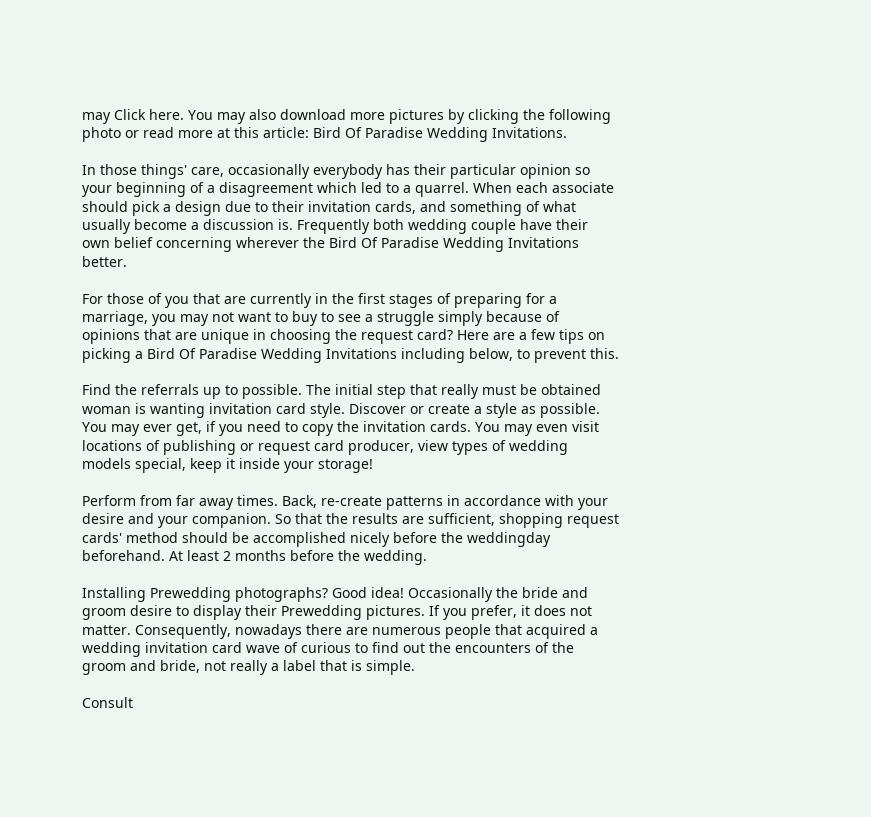may Click here. You may also download more pictures by clicking the following photo or read more at this article: Bird Of Paradise Wedding Invitations.

In those things' care, occasionally everybody has their particular opinion so your beginning of a disagreement which led to a quarrel. When each associate should pick a design due to their invitation cards, and something of what usually become a discussion is. Frequently both wedding couple have their own belief concerning wherever the Bird Of Paradise Wedding Invitations better.

For those of you that are currently in the first stages of preparing for a marriage, you may not want to buy to see a struggle simply because of opinions that are unique in choosing the request card? Here are a few tips on picking a Bird Of Paradise Wedding Invitations including below, to prevent this.

Find the referrals up to possible. The initial step that really must be obtained woman is wanting invitation card style. Discover or create a style as possible. You may ever get, if you need to copy the invitation cards. You may even visit locations of publishing or request card producer, view types of wedding models special, keep it inside your storage!

Perform from far away times. Back, re-create patterns in accordance with your desire and your companion. So that the results are sufficient, shopping request cards' method should be accomplished nicely before the weddingday beforehand. At least 2 months before the wedding.

Installing Prewedding photographs? Good idea! Occasionally the bride and groom desire to display their Prewedding pictures. If you prefer, it does not matter. Consequently, nowadays there are numerous people that acquired a wedding invitation card wave of curious to find out the encounters of the groom and bride, not really a label that is simple.

Consult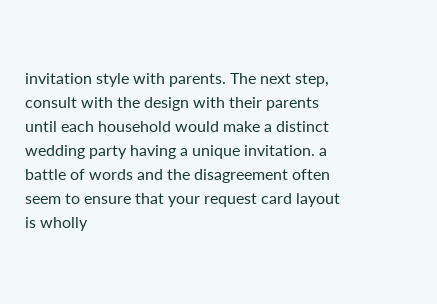invitation style with parents. The next step, consult with the design with their parents until each household would make a distinct wedding party having a unique invitation. a battle of words and the disagreement often seem to ensure that your request card layout is wholly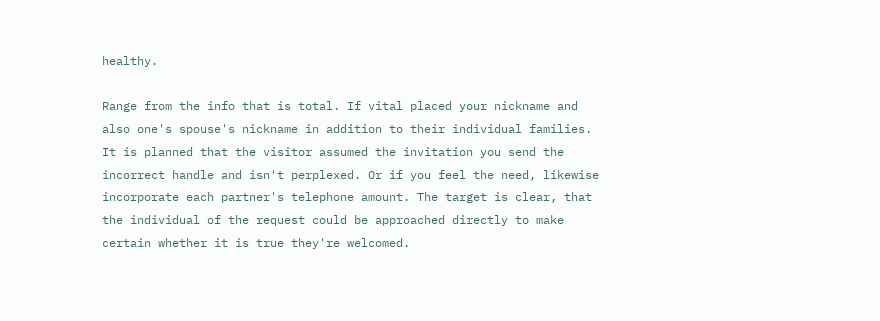healthy.

Range from the info that is total. If vital placed your nickname and also one's spouse's nickname in addition to their individual families. It is planned that the visitor assumed the invitation you send the incorrect handle and isn't perplexed. Or if you feel the need, likewise incorporate each partner's telephone amount. The target is clear, that the individual of the request could be approached directly to make certain whether it is true they're welcomed.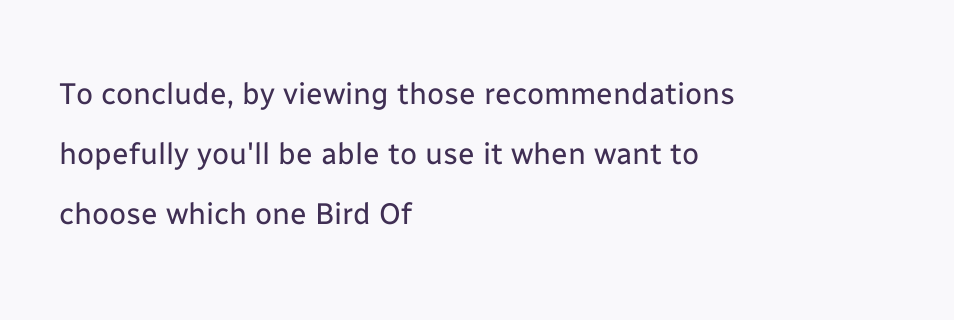To conclude, by viewing those recommendations hopefully you'll be able to use it when want to choose which one Bird Of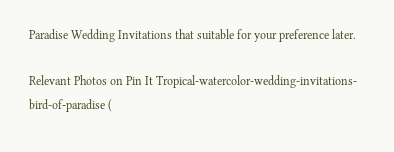Paradise Wedding Invitations that suitable for your preference later.

Relevant Photos on Pin It Tropical-watercolor-wedding-invitations-bird-of-paradise (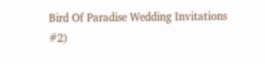Bird Of Paradise Wedding Invitations #2)